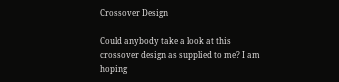Crossover Design

Could anybody take a look at this crossover design as supplied to me? I am hoping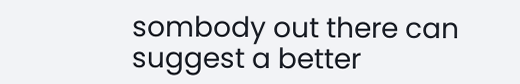sombody out there can suggest a better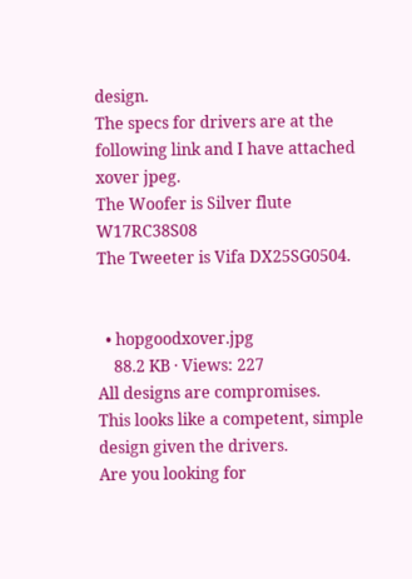design.
The specs for drivers are at the following link and I have attached xover jpeg.
The Woofer is Silver flute W17RC38S08
The Tweeter is Vifa DX25SG0504.


  • hopgoodxover.jpg
    88.2 KB · Views: 227
All designs are compromises.
This looks like a competent, simple design given the drivers.
Are you looking for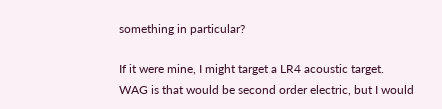something in particular?

If it were mine, I might target a LR4 acoustic target.
WAG is that would be second order electric, but I would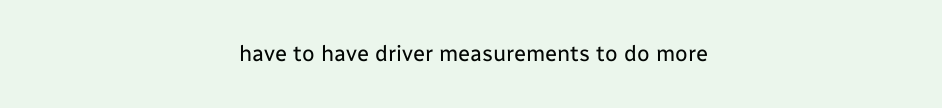have to have driver measurements to do more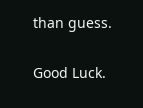than guess.

Good Luck.